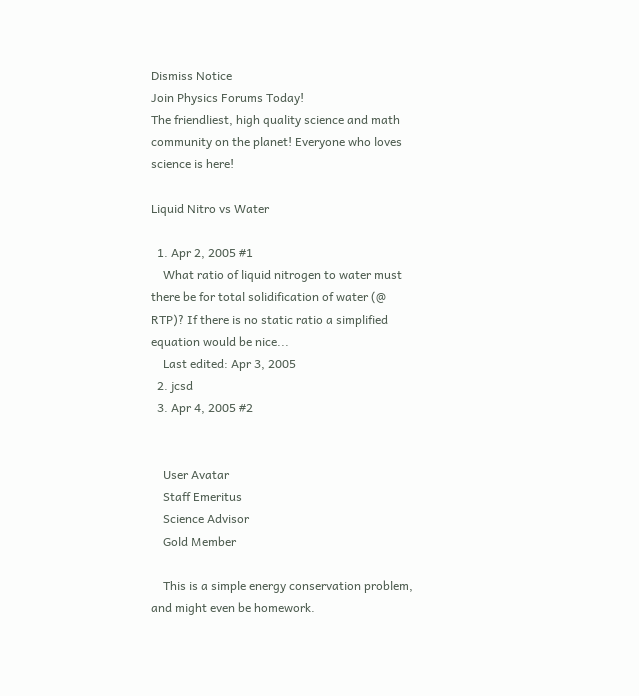Dismiss Notice
Join Physics Forums Today!
The friendliest, high quality science and math community on the planet! Everyone who loves science is here!

Liquid Nitro vs Water

  1. Apr 2, 2005 #1
    What ratio of liquid nitrogen to water must there be for total solidification of water (@ RTP)? If there is no static ratio a simplified equation would be nice...
    Last edited: Apr 3, 2005
  2. jcsd
  3. Apr 4, 2005 #2


    User Avatar
    Staff Emeritus
    Science Advisor
    Gold Member

    This is a simple energy conservation problem, and might even be homework.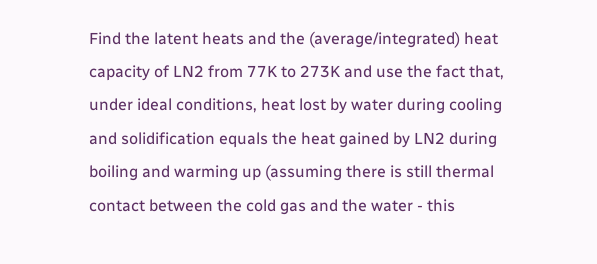Find the latent heats and the (average/integrated) heat capacity of LN2 from 77K to 273K and use the fact that, under ideal conditions, heat lost by water during cooling and solidification equals the heat gained by LN2 during boiling and warming up (assuming there is still thermal contact between the cold gas and the water - this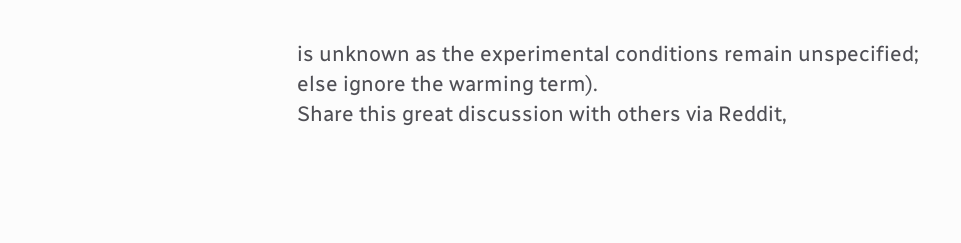is unknown as the experimental conditions remain unspecified; else ignore the warming term).
Share this great discussion with others via Reddit,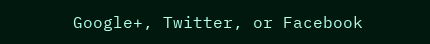Google+, Twitter, or Facebook